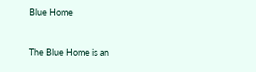Blue Home


The Blue Home is an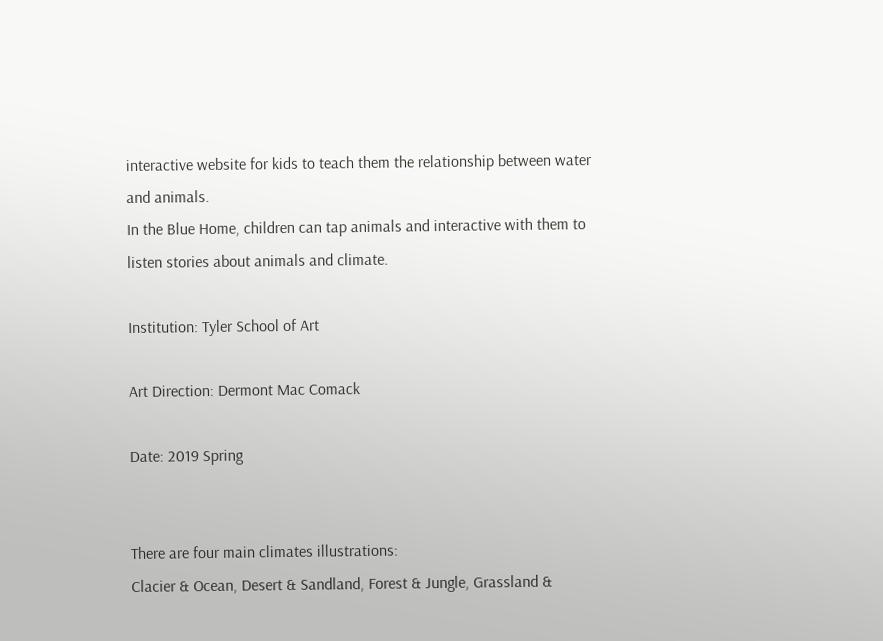interactive website for kids to teach them the relationship between water and animals.
In the Blue Home, children can tap animals and interactive with them to listen stories about animals and climate.

Institution: Tyler School of Art

Art Direction: Dermont Mac Comack

Date: 2019 Spring


There are four main climates illustrations:
Clacier & Ocean, Desert & Sandland, Forest & Jungle, Grassland &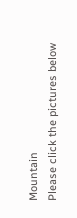Mountain
Please click the pictures below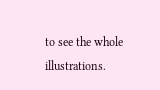to see the whole illustrations.